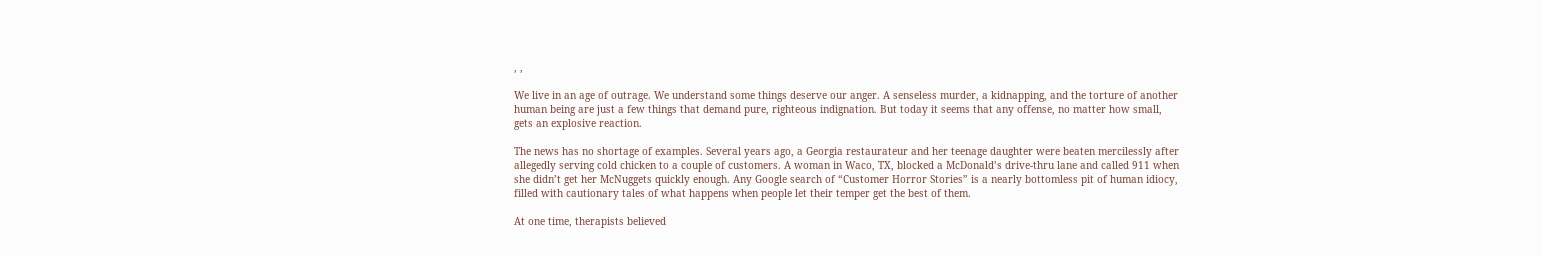, ,

We live in an age of outrage. We understand some things deserve our anger. A senseless murder, a kidnapping, and the torture of another human being are just a few things that demand pure, righteous indignation. But today it seems that any offense, no matter how small, gets an explosive reaction.

The news has no shortage of examples. Several years ago, a Georgia restaurateur and her teenage daughter were beaten mercilessly after allegedly serving cold chicken to a couple of customers. A woman in Waco, TX, blocked a McDonald’s drive-thru lane and called 911 when she didn’t get her McNuggets quickly enough. Any Google search of “Customer Horror Stories” is a nearly bottomless pit of human idiocy, filled with cautionary tales of what happens when people let their temper get the best of them.

At one time, therapists believed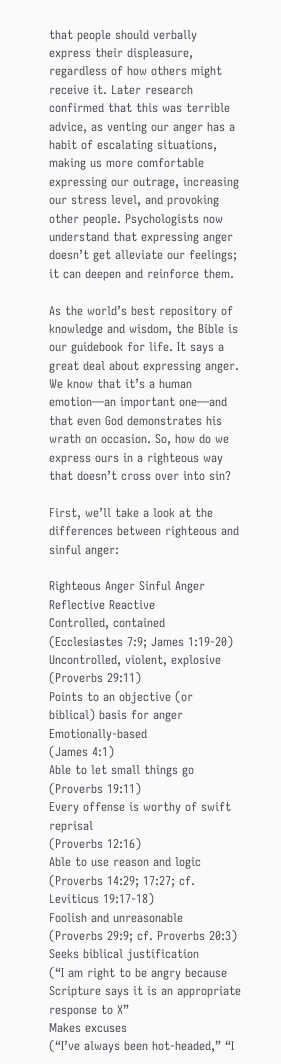that people should verbally express their displeasure, regardless of how others might receive it. Later research confirmed that this was terrible advice, as venting our anger has a habit of escalating situations, making us more comfortable expressing our outrage, increasing our stress level, and provoking other people. Psychologists now understand that expressing anger doesn’t get alleviate our feelings; it can deepen and reinforce them.

As the world’s best repository of knowledge and wisdom, the Bible is our guidebook for life. It says a great deal about expressing anger. We know that it’s a human emotion—an important one—and that even God demonstrates his wrath on occasion. So, how do we express ours in a righteous way that doesn’t cross over into sin?

First, we’ll take a look at the differences between righteous and sinful anger:

Righteous Anger Sinful Anger
Reflective Reactive
Controlled, contained
(Ecclesiastes 7:9; James 1:19-20)
Uncontrolled, violent, explosive
(Proverbs 29:11)
Points to an objective (or biblical) basis for anger Emotionally-based
(James 4:1)
Able to let small things go
(Proverbs 19:11)
Every offense is worthy of swift reprisal
(Proverbs 12:16)
Able to use reason and logic
(Proverbs 14:29; 17:27; cf. Leviticus 19:17-18)
Foolish and unreasonable
(Proverbs 29:9; cf. Proverbs 20:3)
Seeks biblical justification
(“I am right to be angry because Scripture says it is an appropriate response to X”
Makes excuses
(“I’ve always been hot-headed,” “I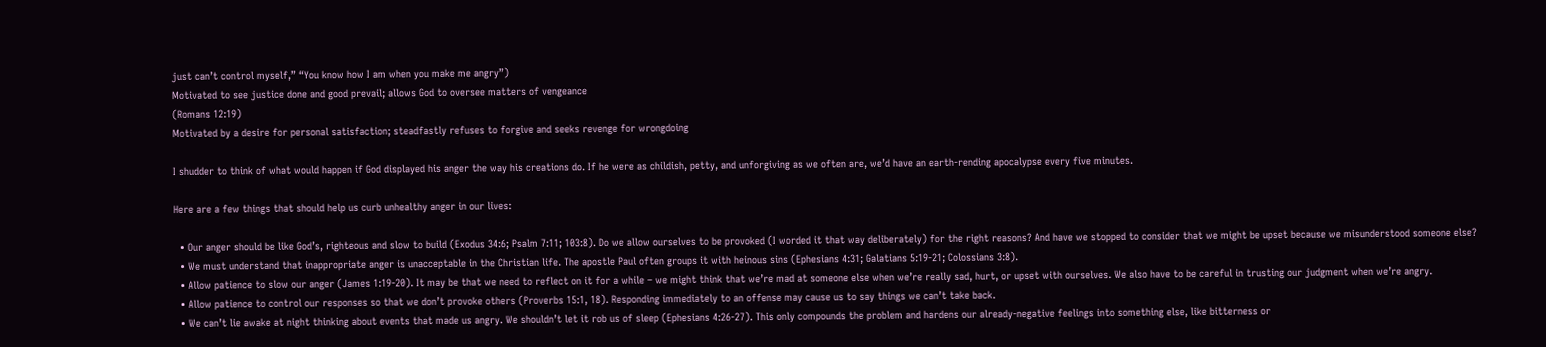just can’t control myself,” “You know how I am when you make me angry”)
Motivated to see justice done and good prevail; allows God to oversee matters of vengeance
(Romans 12:19)
Motivated by a desire for personal satisfaction; steadfastly refuses to forgive and seeks revenge for wrongdoing

I shudder to think of what would happen if God displayed his anger the way his creations do. If he were as childish, petty, and unforgiving as we often are, we’d have an earth-rending apocalypse every five minutes.

Here are a few things that should help us curb unhealthy anger in our lives:

  • Our anger should be like God’s, righteous and slow to build (Exodus 34:6; Psalm 7:11; 103:8). Do we allow ourselves to be provoked (I worded it that way deliberately) for the right reasons? And have we stopped to consider that we might be upset because we misunderstood someone else?
  • We must understand that inappropriate anger is unacceptable in the Christian life. The apostle Paul often groups it with heinous sins (Ephesians 4:31; Galatians 5:19-21; Colossians 3:8).
  • Allow patience to slow our anger (James 1:19-20). It may be that we need to reflect on it for a while – we might think that we’re mad at someone else when we’re really sad, hurt, or upset with ourselves. We also have to be careful in trusting our judgment when we’re angry.
  • Allow patience to control our responses so that we don’t provoke others (Proverbs 15:1, 18). Responding immediately to an offense may cause us to say things we can’t take back.
  • We can’t lie awake at night thinking about events that made us angry. We shouldn’t let it rob us of sleep (Ephesians 4:26-27). This only compounds the problem and hardens our already-negative feelings into something else, like bitterness or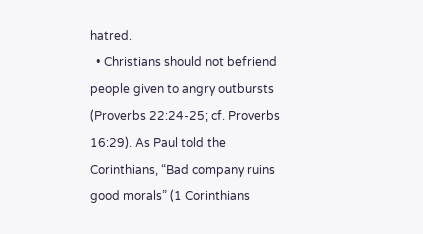hatred.
  • Christians should not befriend people given to angry outbursts (Proverbs 22:24-25; cf. Proverbs 16:29). As Paul told the Corinthians, “Bad company ruins good morals” (1 Corinthians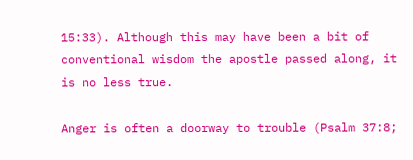15:33). Although this may have been a bit of conventional wisdom the apostle passed along, it is no less true.

Anger is often a doorway to trouble (Psalm 37:8;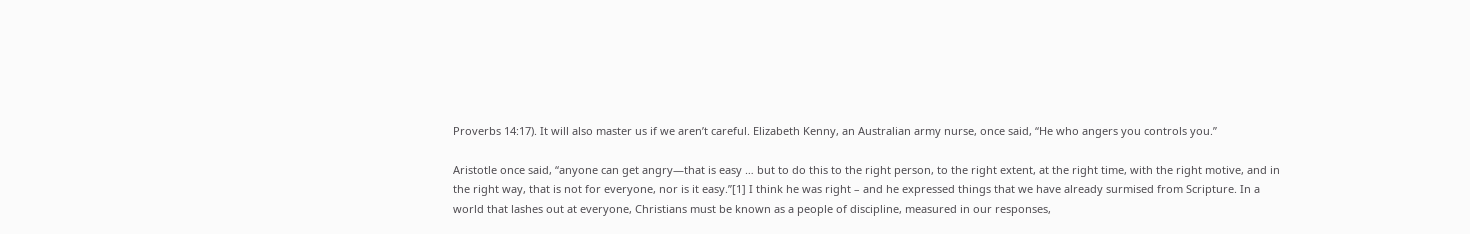Proverbs 14:17). It will also master us if we aren’t careful. Elizabeth Kenny, an Australian army nurse, once said, “He who angers you controls you.”

Aristotle once said, “anyone can get angry—that is easy … but to do this to the right person, to the right extent, at the right time, with the right motive, and in the right way, that is not for everyone, nor is it easy.”[1] I think he was right – and he expressed things that we have already surmised from Scripture. In a world that lashes out at everyone, Christians must be known as a people of discipline, measured in our responses,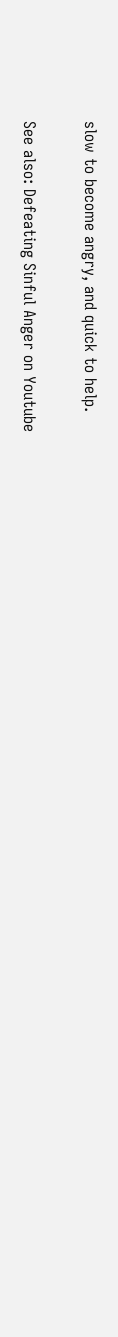slow to become angry, and quick to help.

See also: Defeating Sinful Anger on Youtube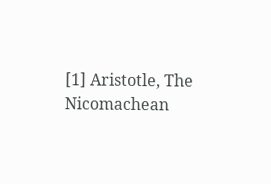[1] Aristotle, The Nicomachean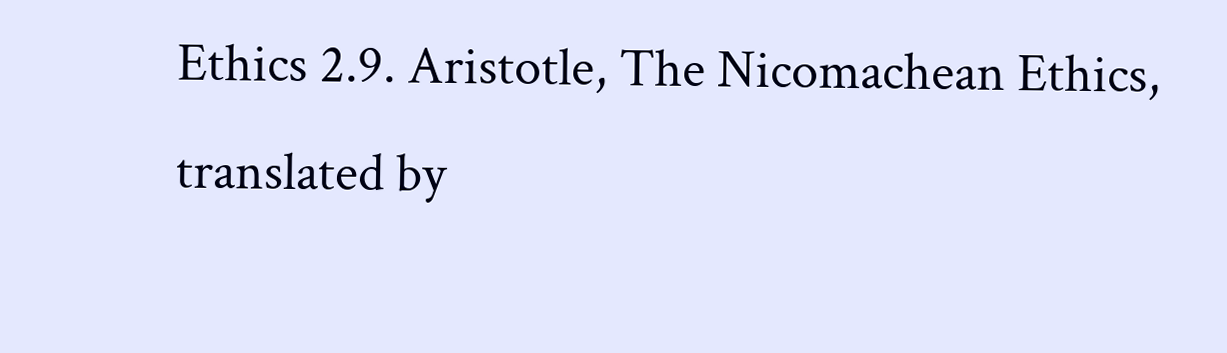Ethics 2.9. Aristotle, The Nicomachean Ethics, translated by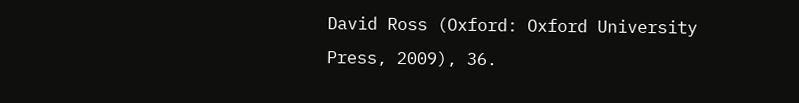David Ross (Oxford: Oxford University Press, 2009), 36.